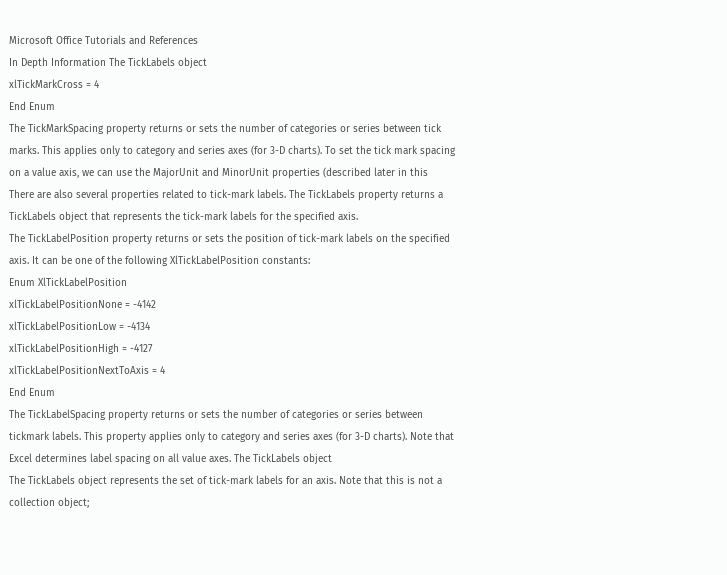Microsoft Office Tutorials and References
In Depth Information The TickLabels object
xlTickMarkCross = 4
End Enum
The TickMarkSpacing property returns or sets the number of categories or series between tick
marks. This applies only to category and series axes (for 3-D charts). To set the tick mark spacing
on a value axis, we can use the MajorUnit and MinorUnit properties (described later in this
There are also several properties related to tick-mark labels. The TickLabels property returns a
TickLabels object that represents the tick-mark labels for the specified axis.
The TickLabelPosition property returns or sets the position of tick-mark labels on the specified
axis. It can be one of the following XlTickLabelPosition constants:
Enum XlTickLabelPosition
xlTickLabelPositionNone = -4142
xlTickLabelPositionLow = -4134
xlTickLabelPositionHigh = -4127
xlTickLabelPositionNextToAxis = 4
End Enum
The TickLabelSpacing property returns or sets the number of categories or series between
tickmark labels. This property applies only to category and series axes (for 3-D charts). Note that
Excel determines label spacing on all value axes. The TickLabels object
The TickLabels object represents the set of tick-mark labels for an axis. Note that this is not a
collection object;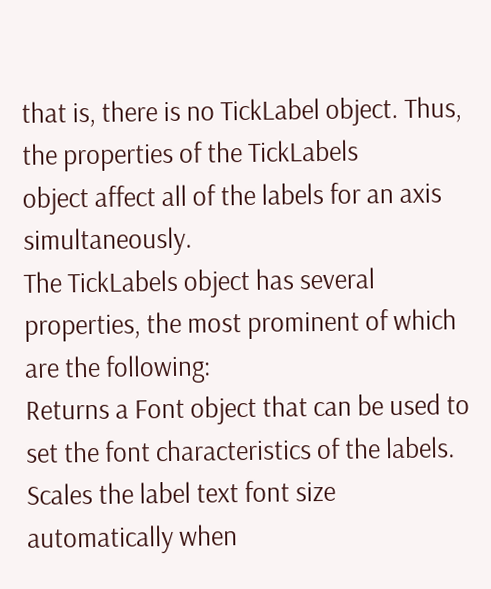that is, there is no TickLabel object. Thus, the properties of the TickLabels
object affect all of the labels for an axis simultaneously.
The TickLabels object has several properties, the most prominent of which are the following:
Returns a Font object that can be used to set the font characteristics of the labels.
Scales the label text font size automatically when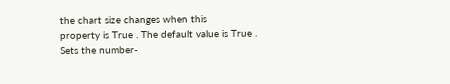the chart size changes when this
property is True . The default value is True .
Sets the number-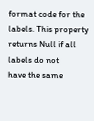format code for the labels. This property returns Null if all labels do not
have the same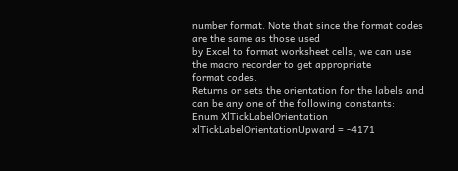number format. Note that since the format codes are the same as those used
by Excel to format worksheet cells, we can use the macro recorder to get appropriate
format codes.
Returns or sets the orientation for the labels and can be any one of the following constants:
Enum XlTickLabelOrientation
xlTickLabelOrientationUpward = -4171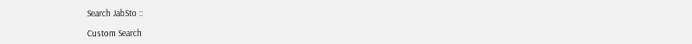Search JabSto ::

Custom Search